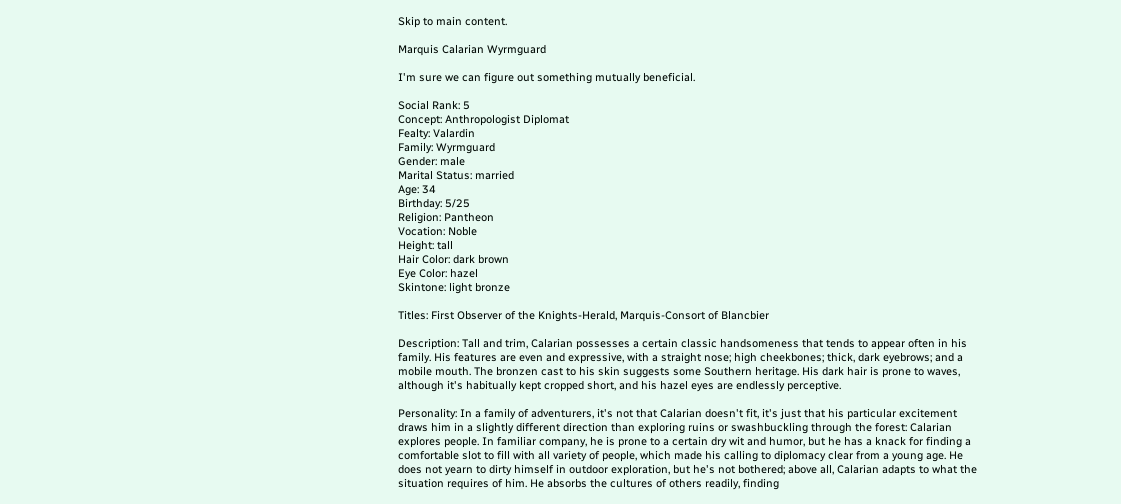Skip to main content.

Marquis Calarian Wyrmguard

I'm sure we can figure out something mutually beneficial.

Social Rank: 5
Concept: Anthropologist Diplomat
Fealty: Valardin
Family: Wyrmguard
Gender: male
Marital Status: married
Age: 34
Birthday: 5/25
Religion: Pantheon
Vocation: Noble
Height: tall
Hair Color: dark brown
Eye Color: hazel
Skintone: light bronze

Titles: First Observer of the Knights-Herald, Marquis-Consort of Blancbier

Description: Tall and trim, Calarian possesses a certain classic handsomeness that tends to appear often in his family. His features are even and expressive, with a straight nose; high cheekbones; thick, dark eyebrows; and a mobile mouth. The bronzen cast to his skin suggests some Southern heritage. His dark hair is prone to waves, although it's habitually kept cropped short, and his hazel eyes are endlessly perceptive.

Personality: In a family of adventurers, it's not that Calarian doesn't fit, it's just that his particular excitement draws him in a slightly different direction than exploring ruins or swashbuckling through the forest: Calarian explores people. In familiar company, he is prone to a certain dry wit and humor, but he has a knack for finding a comfortable slot to fill with all variety of people, which made his calling to diplomacy clear from a young age. He does not yearn to dirty himself in outdoor exploration, but he's not bothered; above all, Calarian adapts to what the situation requires of him. He absorbs the cultures of others readily, finding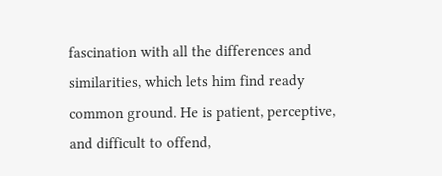fascination with all the differences and similarities, which lets him find ready common ground. He is patient, perceptive, and difficult to offend,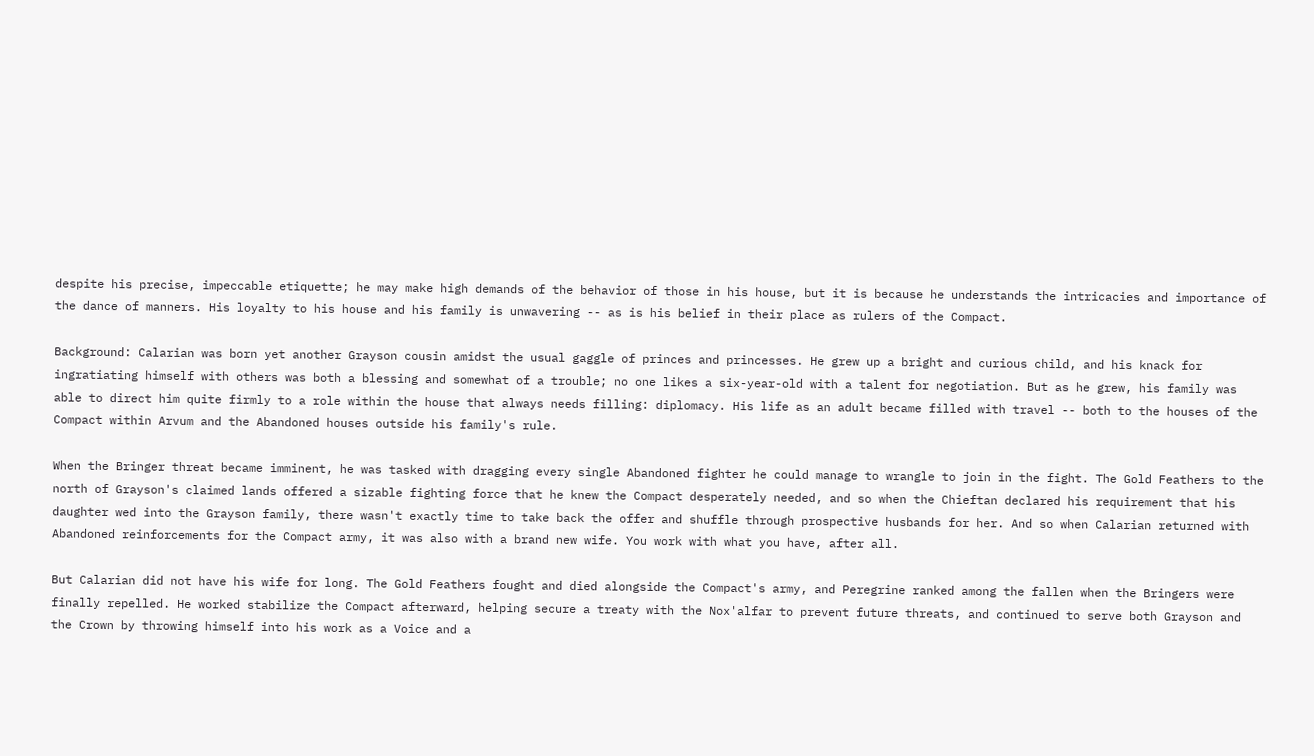despite his precise, impeccable etiquette; he may make high demands of the behavior of those in his house, but it is because he understands the intricacies and importance of the dance of manners. His loyalty to his house and his family is unwavering -- as is his belief in their place as rulers of the Compact.

Background: Calarian was born yet another Grayson cousin amidst the usual gaggle of princes and princesses. He grew up a bright and curious child, and his knack for ingratiating himself with others was both a blessing and somewhat of a trouble; no one likes a six-year-old with a talent for negotiation. But as he grew, his family was able to direct him quite firmly to a role within the house that always needs filling: diplomacy. His life as an adult became filled with travel -- both to the houses of the Compact within Arvum and the Abandoned houses outside his family's rule.

When the Bringer threat became imminent, he was tasked with dragging every single Abandoned fighter he could manage to wrangle to join in the fight. The Gold Feathers to the north of Grayson's claimed lands offered a sizable fighting force that he knew the Compact desperately needed, and so when the Chieftan declared his requirement that his daughter wed into the Grayson family, there wasn't exactly time to take back the offer and shuffle through prospective husbands for her. And so when Calarian returned with Abandoned reinforcements for the Compact army, it was also with a brand new wife. You work with what you have, after all.

But Calarian did not have his wife for long. The Gold Feathers fought and died alongside the Compact's army, and Peregrine ranked among the fallen when the Bringers were finally repelled. He worked stabilize the Compact afterward, helping secure a treaty with the Nox'alfar to prevent future threats, and continued to serve both Grayson and the Crown by throwing himself into his work as a Voice and a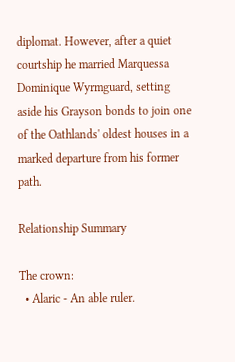diplomat. However, after a quiet courtship he married Marquessa Dominique Wyrmguard, setting aside his Grayson bonds to join one of the Oathlands' oldest houses in a marked departure from his former path.

Relationship Summary

The crown:
  • Alaric - An able ruler.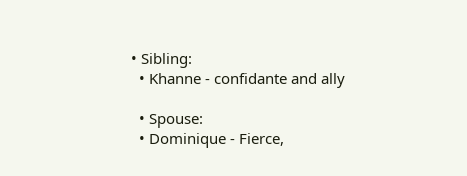• Sibling:
  • Khanne - confidante and ally

  • Spouse:
  • Dominique - Fierce,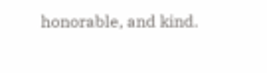honorable, and kind.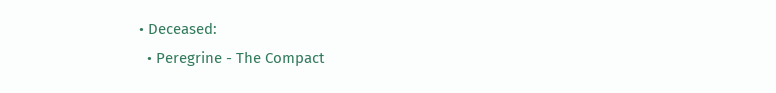• Deceased:
  • Peregrine - The Compact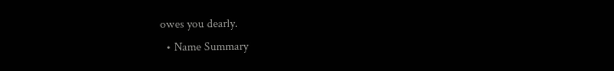owes you dearly.
  • Name Summary